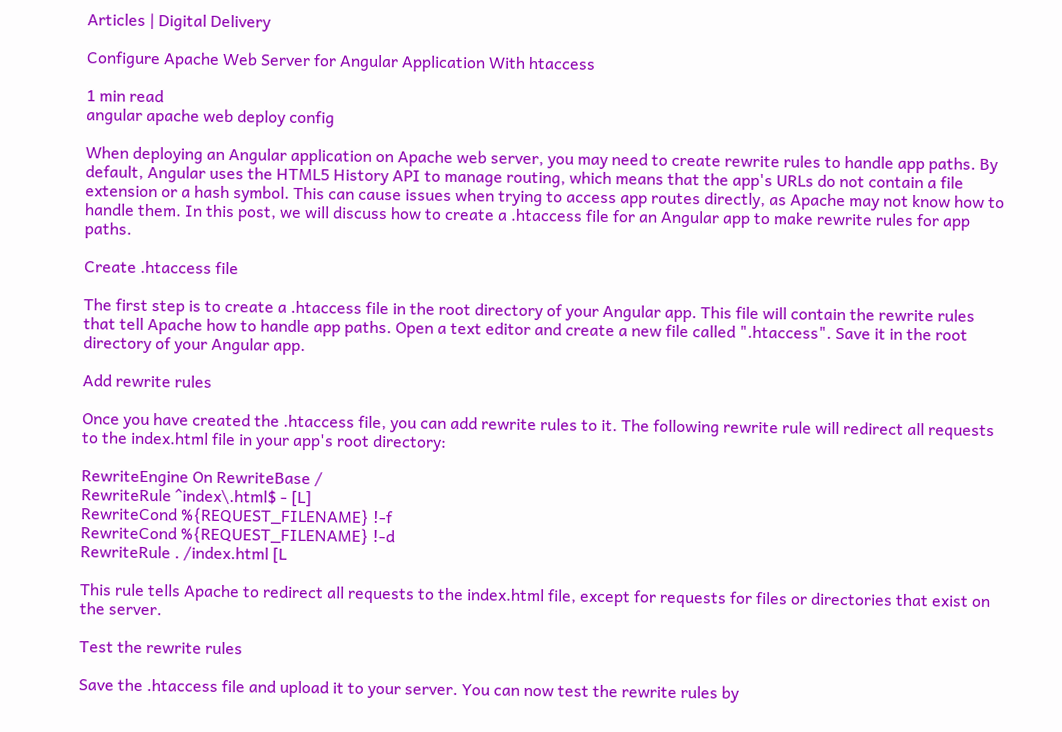Articles | Digital Delivery

Configure Apache Web Server for Angular Application With htaccess

1 min read
angular apache web deploy config

When deploying an Angular application on Apache web server, you may need to create rewrite rules to handle app paths. By default, Angular uses the HTML5 History API to manage routing, which means that the app's URLs do not contain a file extension or a hash symbol. This can cause issues when trying to access app routes directly, as Apache may not know how to handle them. In this post, we will discuss how to create a .htaccess file for an Angular app to make rewrite rules for app paths.

Create .htaccess file

The first step is to create a .htaccess file in the root directory of your Angular app. This file will contain the rewrite rules that tell Apache how to handle app paths. Open a text editor and create a new file called ".htaccess". Save it in the root directory of your Angular app.

Add rewrite rules

Once you have created the .htaccess file, you can add rewrite rules to it. The following rewrite rule will redirect all requests to the index.html file in your app's root directory:

RewriteEngine On RewriteBase /
RewriteRule ^index\.html$ - [L]
RewriteCond %{REQUEST_FILENAME} !-f
RewriteCond %{REQUEST_FILENAME} !-d
RewriteRule . /index.html [L

This rule tells Apache to redirect all requests to the index.html file, except for requests for files or directories that exist on the server.

Test the rewrite rules

Save the .htaccess file and upload it to your server. You can now test the rewrite rules by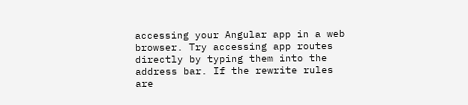accessing your Angular app in a web browser. Try accessing app routes directly by typing them into the address bar. If the rewrite rules are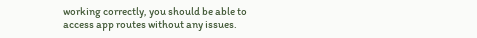working correctly, you should be able to access app routes without any issues.